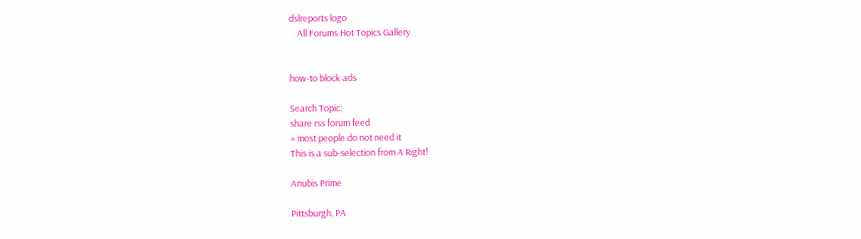dslreports logo
    All Forums Hot Topics Gallery


how-to block ads

Search Topic:
share rss forum feed
« most people do not need it
This is a sub-selection from A Right!

Anubis Prime

Pittsburgh, PA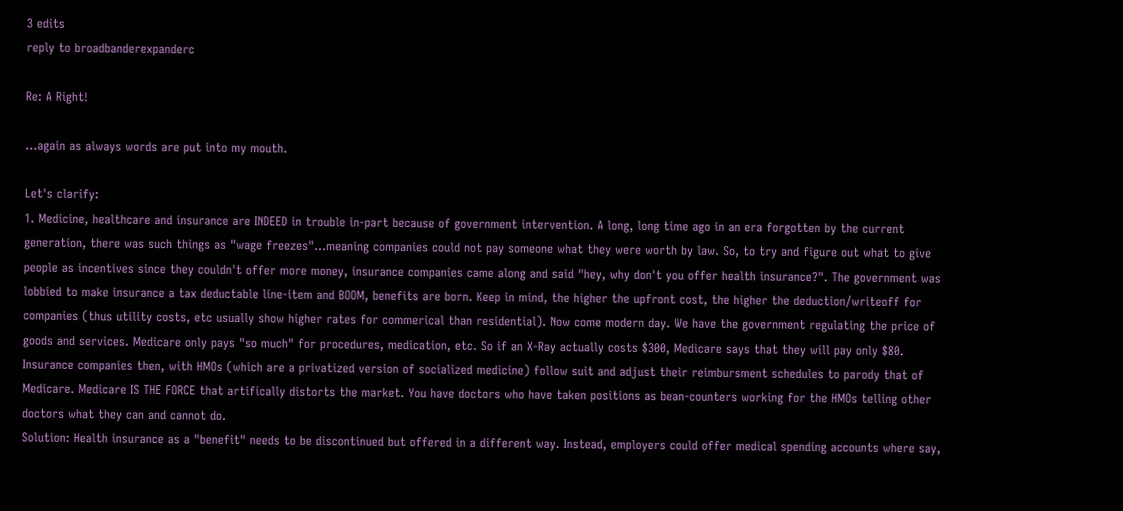3 edits
reply to broadbanderexpanderc

Re: A Right!

...again as always words are put into my mouth.

Let's clarify:
1. Medicine, healthcare and insurance are INDEED in trouble in-part because of government intervention. A long, long time ago in an era forgotten by the current generation, there was such things as "wage freezes"...meaning companies could not pay someone what they were worth by law. So, to try and figure out what to give people as incentives since they couldn't offer more money, insurance companies came along and said "hey, why don't you offer health insurance?". The government was lobbied to make insurance a tax deductable line-item and BOOM, benefits are born. Keep in mind, the higher the upfront cost, the higher the deduction/writeoff for companies (thus utility costs, etc usually show higher rates for commerical than residential). Now come modern day. We have the government regulating the price of goods and services. Medicare only pays "so much" for procedures, medication, etc. So if an X-Ray actually costs $300, Medicare says that they will pay only $80. Insurance companies then, with HMOs (which are a privatized version of socialized medicine) follow suit and adjust their reimbursment schedules to parody that of Medicare. Medicare IS THE FORCE that artifically distorts the market. You have doctors who have taken positions as bean-counters working for the HMOs telling other doctors what they can and cannot do.
Solution: Health insurance as a "benefit" needs to be discontinued but offered in a different way. Instead, employers could offer medical spending accounts where say,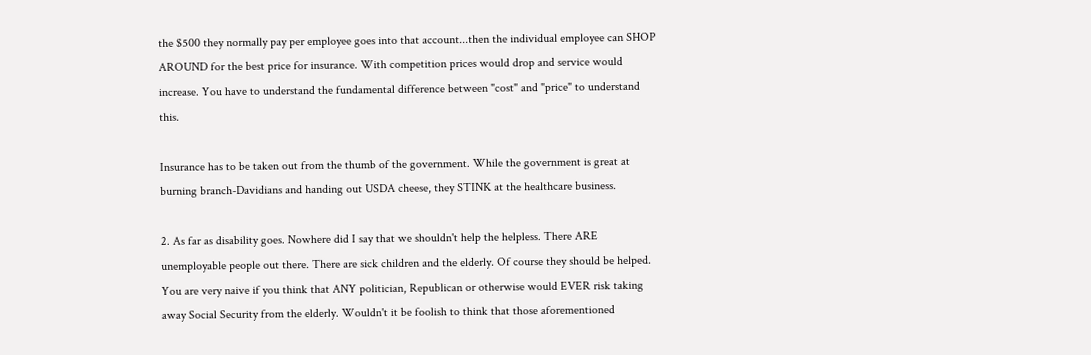the $500 they normally pay per employee goes into that account...then the individual employee can SHOP AROUND for the best price for insurance. With competition prices would drop and service would increase. You have to understand the fundamental difference between "cost" and "price" to understand this.

Insurance has to be taken out from the thumb of the government. While the government is great at burning branch-Davidians and handing out USDA cheese, they STINK at the healthcare business.

2. As far as disability goes. Nowhere did I say that we shouldn't help the helpless. There ARE unemployable people out there. There are sick children and the elderly. Of course they should be helped. You are very naive if you think that ANY politician, Republican or otherwise would EVER risk taking away Social Security from the elderly. Wouldn't it be foolish to think that those aforementioned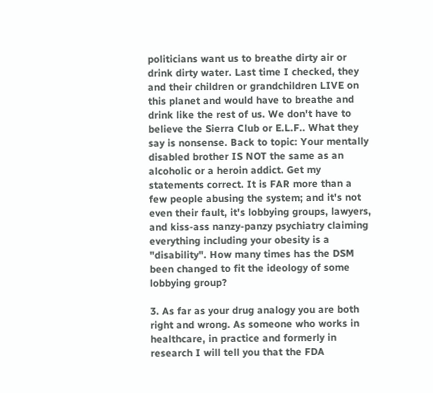politicians want us to breathe dirty air or drink dirty water. Last time I checked, they and their children or grandchildren LIVE on this planet and would have to breathe and drink like the rest of us. We don't have to believe the Sierra Club or E.L.F.. What they say is nonsense. Back to topic: Your mentally disabled brother IS NOT the same as an alcoholic or a heroin addict. Get my statements correct. It is FAR more than a few people abusing the system; and it's not even their fault, it's lobbying groups, lawyers, and kiss-ass nanzy-panzy psychiatry claiming everything including your obesity is a "disability". How many times has the DSM been changed to fit the ideology of some lobbying group?

3. As far as your drug analogy you are both right and wrong. As someone who works in healthcare, in practice and formerly in research I will tell you that the FDA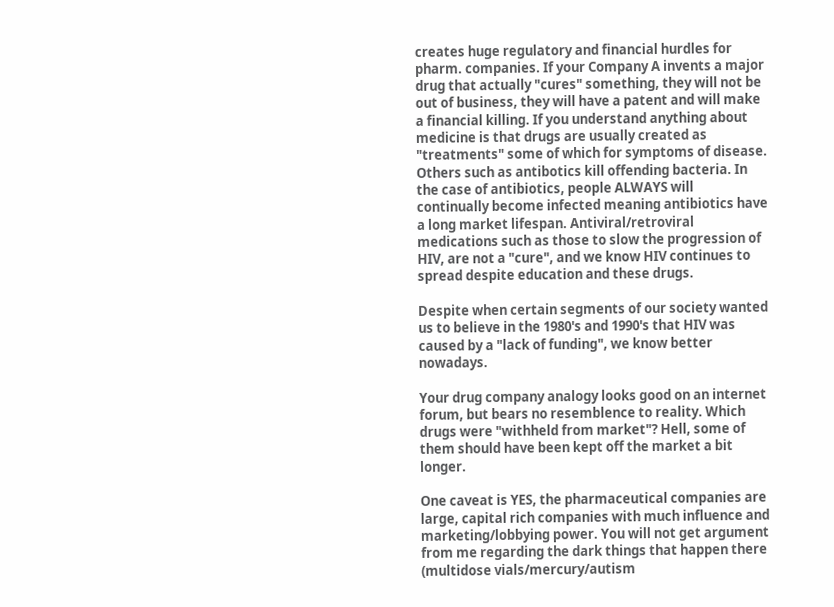creates huge regulatory and financial hurdles for pharm. companies. If your Company A invents a major drug that actually "cures" something, they will not be out of business, they will have a patent and will make a financial killing. If you understand anything about medicine is that drugs are usually created as "treatments" some of which for symptoms of disease. Others such as antibotics kill offending bacteria. In the case of antibiotics, people ALWAYS will continually become infected meaning antibiotics have a long market lifespan. Antiviral/retroviral medications such as those to slow the progression of HIV, are not a "cure", and we know HIV continues to spread despite education and these drugs.

Despite when certain segments of our society wanted us to believe in the 1980's and 1990's that HIV was caused by a "lack of funding", we know better nowadays.

Your drug company analogy looks good on an internet forum, but bears no resemblence to reality. Which drugs were "withheld from market"? Hell, some of them should have been kept off the market a bit longer.

One caveat is YES, the pharmaceutical companies are large, capital rich companies with much influence and marketing/lobbying power. You will not get argument from me regarding the dark things that happen there (multidose vials/mercury/autism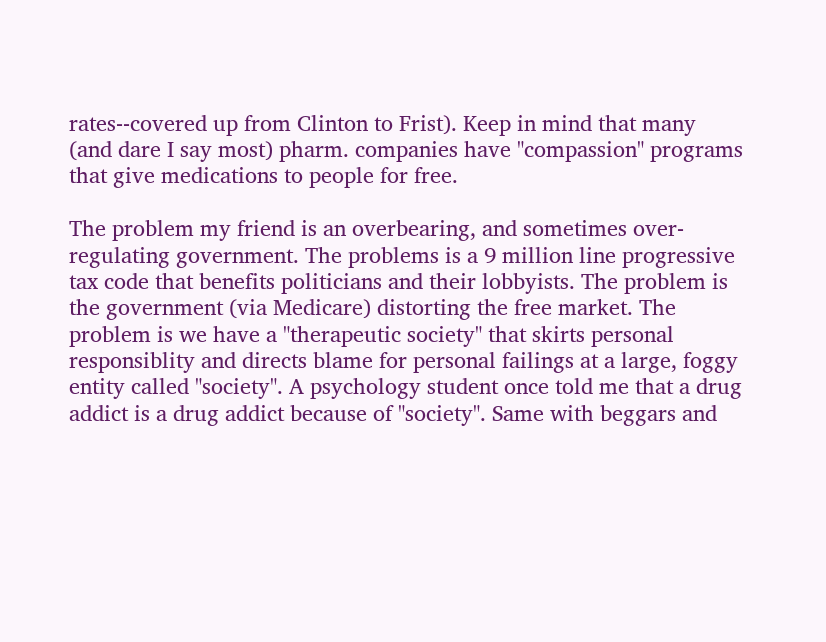rates--covered up from Clinton to Frist). Keep in mind that many (and dare I say most) pharm. companies have "compassion" programs that give medications to people for free.

The problem my friend is an overbearing, and sometimes over-regulating government. The problems is a 9 million line progressive tax code that benefits politicians and their lobbyists. The problem is the government (via Medicare) distorting the free market. The problem is we have a "therapeutic society" that skirts personal responsiblity and directs blame for personal failings at a large, foggy entity called "society". A psychology student once told me that a drug addict is a drug addict because of "society". Same with beggars and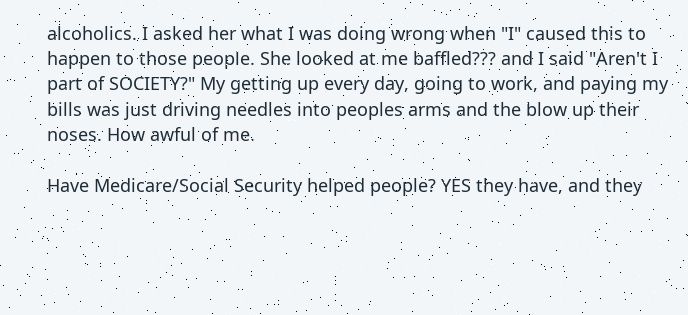alcoholics. I asked her what I was doing wrong when "I" caused this to happen to those people. She looked at me baffled??? and I said "Aren't I part of SOCIETY?" My getting up every day, going to work, and paying my bills was just driving needles into peoples arms and the blow up their noses. How awful of me.

Have Medicare/Social Security helped people? YES they have, and they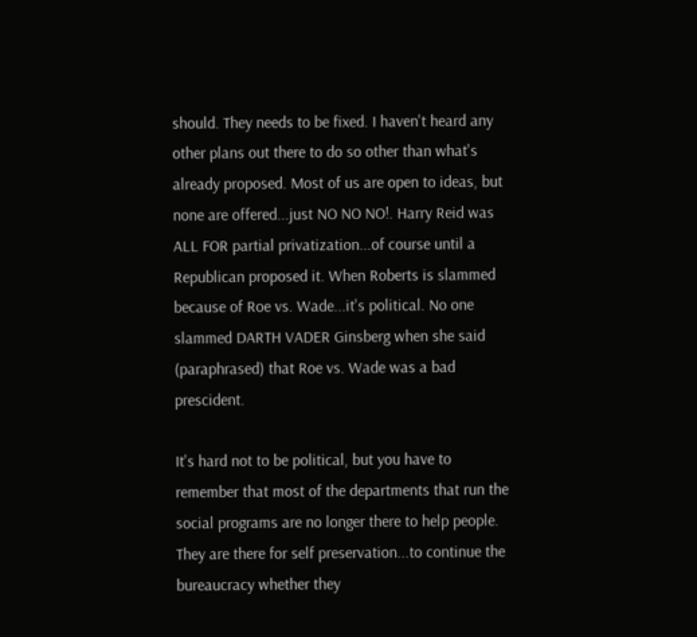should. They needs to be fixed. I haven't heard any other plans out there to do so other than what's already proposed. Most of us are open to ideas, but none are offered...just NO NO NO!. Harry Reid was ALL FOR partial privatization...of course until a Republican proposed it. When Roberts is slammed because of Roe vs. Wade...it's political. No one slammed DARTH VADER Ginsberg when she said (paraphrased) that Roe vs. Wade was a bad prescident.

It's hard not to be political, but you have to remember that most of the departments that run the social programs are no longer there to help people. They are there for self preservation...to continue the bureaucracy whether they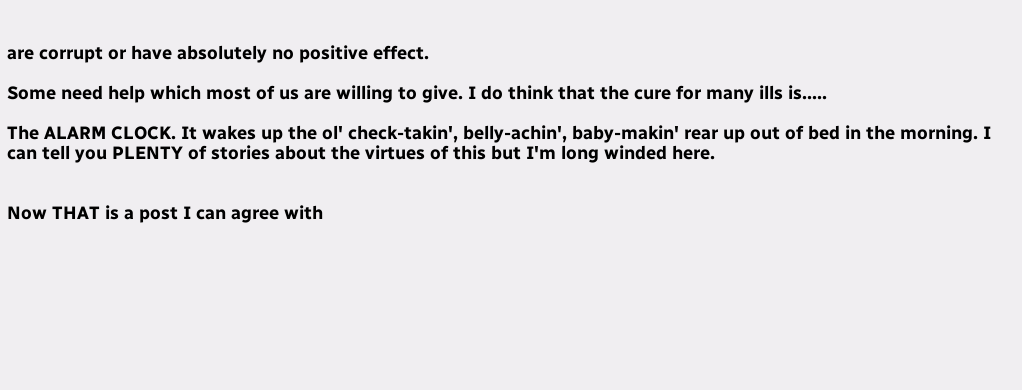are corrupt or have absolutely no positive effect.

Some need help which most of us are willing to give. I do think that the cure for many ills is.....

The ALARM CLOCK. It wakes up the ol' check-takin', belly-achin', baby-makin' rear up out of bed in the morning. I can tell you PLENTY of stories about the virtues of this but I'm long winded here.


Now THAT is a post I can agree with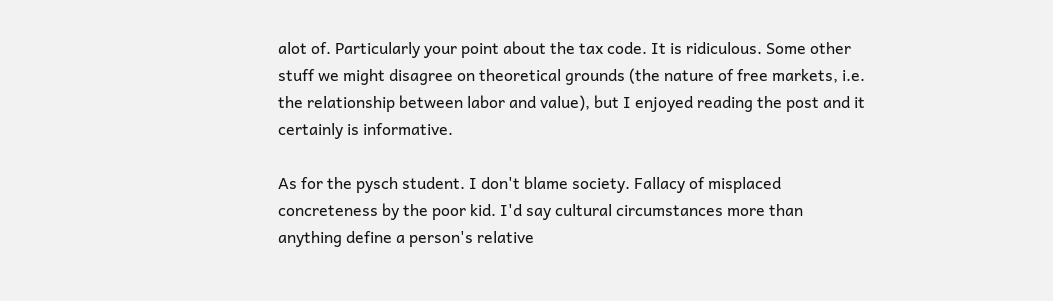alot of. Particularly your point about the tax code. It is ridiculous. Some other stuff we might disagree on theoretical grounds (the nature of free markets, i.e. the relationship between labor and value), but I enjoyed reading the post and it certainly is informative.

As for the pysch student. I don't blame society. Fallacy of misplaced concreteness by the poor kid. I'd say cultural circumstances more than anything define a person's relative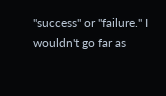"success" or "failure." I wouldn't go far as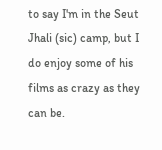to say I'm in the Seut Jhali (sic) camp, but I do enjoy some of his films as crazy as they can be.